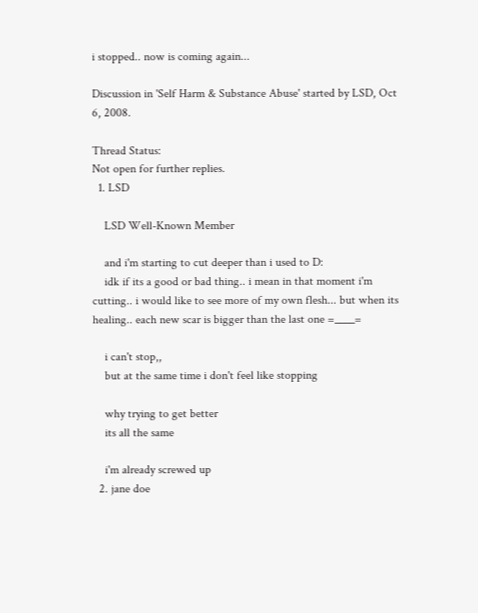i stopped.. now is coming again...

Discussion in 'Self Harm & Substance Abuse' started by LSD, Oct 6, 2008.

Thread Status:
Not open for further replies.
  1. LSD

    LSD Well-Known Member

    and i'm starting to cut deeper than i used to D:
    idk if its a good or bad thing.. i mean in that moment i'm cutting.. i would like to see more of my own flesh... but when its healing.. each new scar is bigger than the last one =____=

    i can't stop,,
    but at the same time i don't feel like stopping

    why trying to get better
    its all the same

    i'm already screwed up
  2. jane doe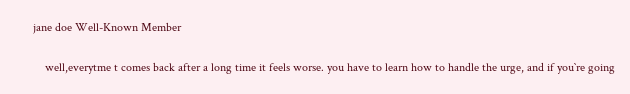jane doe Well-Known Member

    well,everytme t comes back after a long time it feels worse. you have to learn how to handle the urge, and if you`re going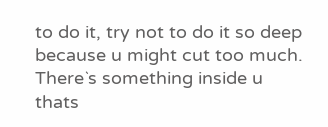to do it, try not to do it so deep because u might cut too much. There`s something inside u thats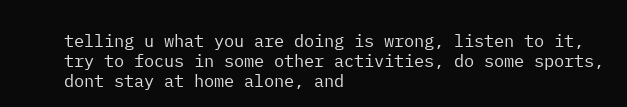telling u what you are doing is wrong, listen to it, try to focus in some other activities, do some sports, dont stay at home alone, and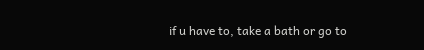if u have to, take a bath or go to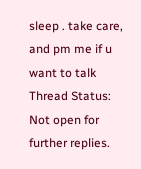sleep . take care, and pm me if u want to talk
Thread Status:
Not open for further replies.